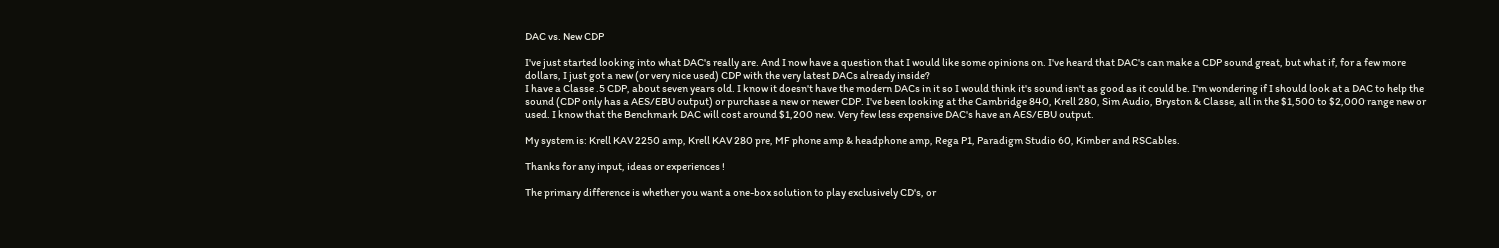DAC vs. New CDP

I've just started looking into what DAC's really are. And I now have a question that I would like some opinions on. I've heard that DAC's can make a CDP sound great, but what if, for a few more dollars, I just got a new (or very nice used) CDP with the very latest DACs already inside?
I have a Classe .5 CDP, about seven years old. I know it doesn't have the modern DACs in it so I would think it's sound isn't as good as it could be. I'm wondering if I should look at a DAC to help the sound (CDP only has a AES/EBU output) or purchase a new or newer CDP. I've been looking at the Cambridge 840, Krell 280, Sim Audio, Bryston & Classe, all in the $1,500 to $2,000 range new or used. I know that the Benchmark DAC will cost around $1,200 new. Very few less expensive DAC's have an AES/EBU output.

My system is: Krell KAV 2250 amp, Krell KAV 280 pre, MF phone amp & headphone amp, Rega P1, Paradigm Studio 60, Kimber and RSCables.

Thanks for any input, ideas or experiences !

The primary difference is whether you want a one-box solution to play exclusively CD's, or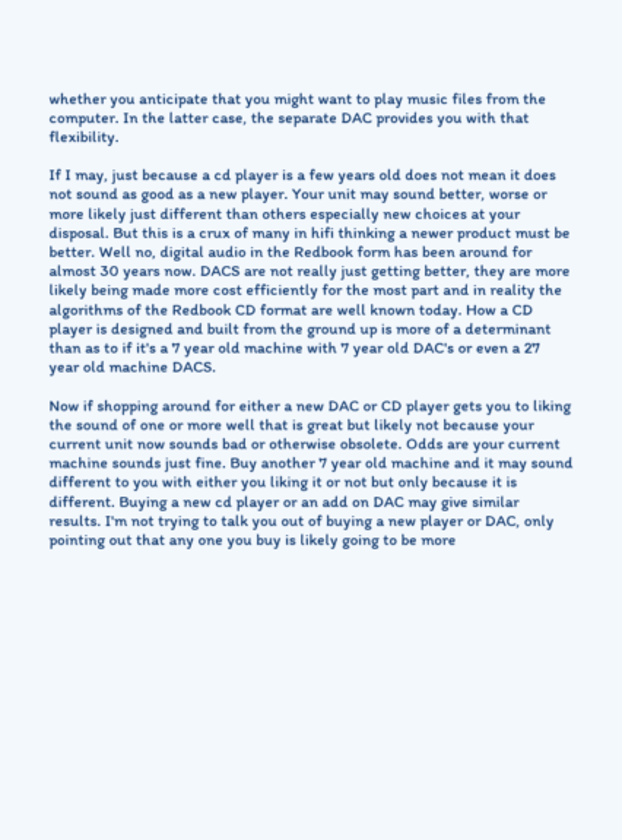whether you anticipate that you might want to play music files from the computer. In the latter case, the separate DAC provides you with that flexibility.

If I may, just because a cd player is a few years old does not mean it does not sound as good as a new player. Your unit may sound better, worse or more likely just different than others especially new choices at your disposal. But this is a crux of many in hifi thinking a newer product must be better. Well no, digital audio in the Redbook form has been around for almost 30 years now. DACS are not really just getting better, they are more likely being made more cost efficiently for the most part and in reality the algorithms of the Redbook CD format are well known today. How a CD player is designed and built from the ground up is more of a determinant than as to if it's a 7 year old machine with 7 year old DAC's or even a 27 year old machine DACS.

Now if shopping around for either a new DAC or CD player gets you to liking the sound of one or more well that is great but likely not because your current unit now sounds bad or otherwise obsolete. Odds are your current machine sounds just fine. Buy another 7 year old machine and it may sound different to you with either you liking it or not but only because it is different. Buying a new cd player or an add on DAC may give similar results. I'm not trying to talk you out of buying a new player or DAC, only pointing out that any one you buy is likely going to be more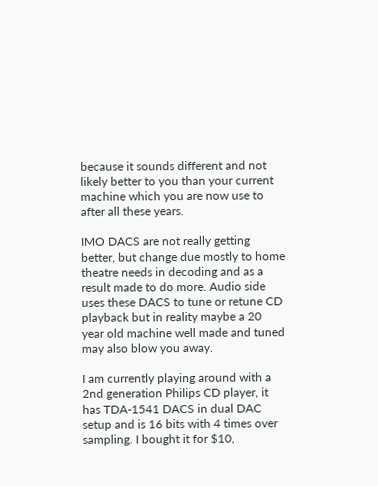because it sounds different and not likely better to you than your current machine which you are now use to after all these years.

IMO DACS are not really getting better, but change due mostly to home theatre needs in decoding and as a result made to do more. Audio side uses these DACS to tune or retune CD playback but in reality maybe a 20 year old machine well made and tuned may also blow you away.

I am currently playing around with a 2nd generation Philips CD player, it has TDA-1541 DACS in dual DAC setup and is 16 bits with 4 times over sampling. I bought it for $10,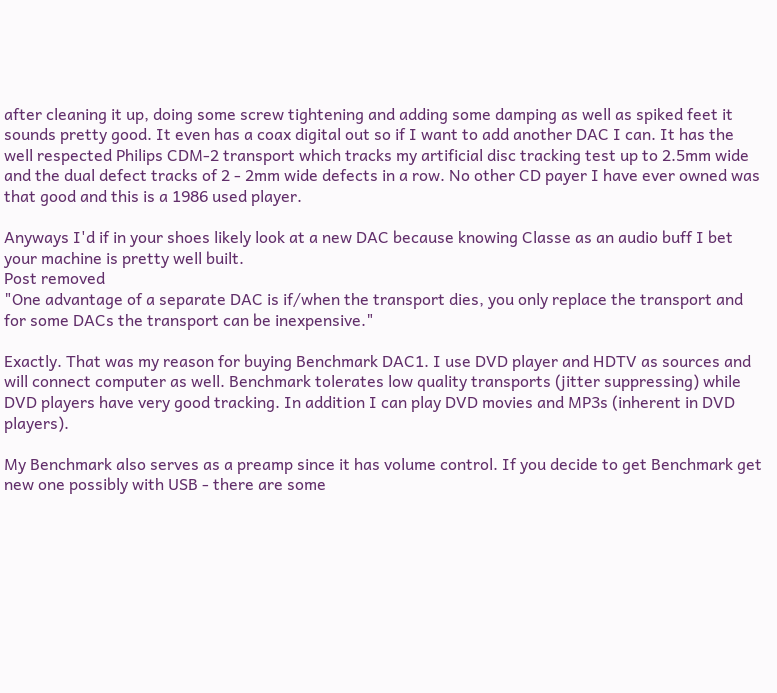after cleaning it up, doing some screw tightening and adding some damping as well as spiked feet it sounds pretty good. It even has a coax digital out so if I want to add another DAC I can. It has the well respected Philips CDM-2 transport which tracks my artificial disc tracking test up to 2.5mm wide and the dual defect tracks of 2 - 2mm wide defects in a row. No other CD payer I have ever owned was that good and this is a 1986 used player.

Anyways I'd if in your shoes likely look at a new DAC because knowing Classe as an audio buff I bet your machine is pretty well built.
Post removed
"One advantage of a separate DAC is if/when the transport dies, you only replace the transport and for some DACs the transport can be inexpensive."

Exactly. That was my reason for buying Benchmark DAC1. I use DVD player and HDTV as sources and will connect computer as well. Benchmark tolerates low quality transports (jitter suppressing) while DVD players have very good tracking. In addition I can play DVD movies and MP3s (inherent in DVD players).

My Benchmark also serves as a preamp since it has volume control. If you decide to get Benchmark get new one possibly with USB - there are some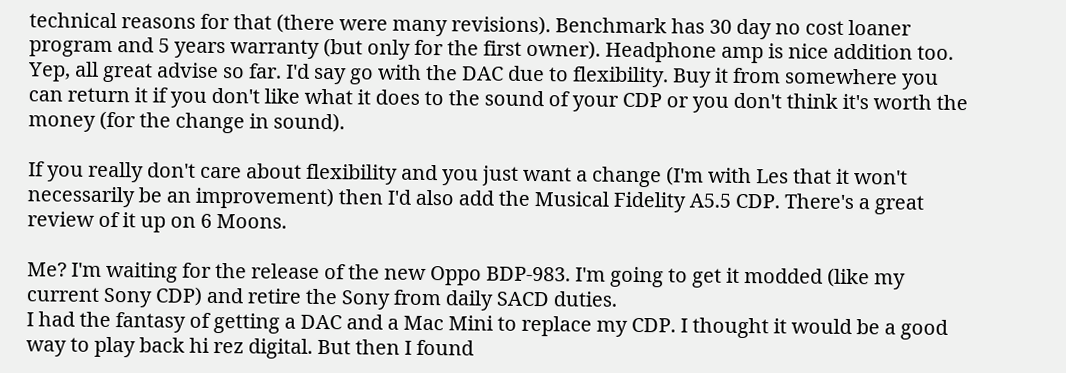technical reasons for that (there were many revisions). Benchmark has 30 day no cost loaner program and 5 years warranty (but only for the first owner). Headphone amp is nice addition too.
Yep, all great advise so far. I'd say go with the DAC due to flexibility. Buy it from somewhere you can return it if you don't like what it does to the sound of your CDP or you don't think it's worth the money (for the change in sound).

If you really don't care about flexibility and you just want a change (I'm with Les that it won't necessarily be an improvement) then I'd also add the Musical Fidelity A5.5 CDP. There's a great review of it up on 6 Moons.

Me? I'm waiting for the release of the new Oppo BDP-983. I'm going to get it modded (like my current Sony CDP) and retire the Sony from daily SACD duties.
I had the fantasy of getting a DAC and a Mac Mini to replace my CDP. I thought it would be a good way to play back hi rez digital. But then I found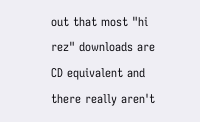out that most "hi rez" downloads are CD equivalent and there really aren't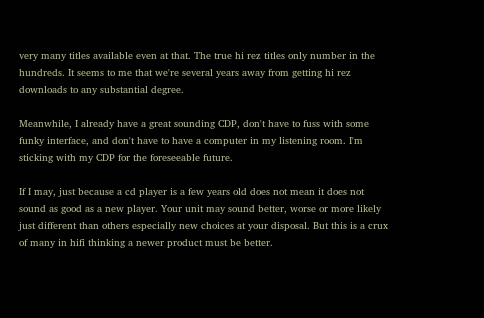very many titles available even at that. The true hi rez titles only number in the hundreds. It seems to me that we're several years away from getting hi rez downloads to any substantial degree.

Meanwhile, I already have a great sounding CDP, don't have to fuss with some funky interface, and don't have to have a computer in my listening room. I'm sticking with my CDP for the foreseeable future.

If I may, just because a cd player is a few years old does not mean it does not sound as good as a new player. Your unit may sound better, worse or more likely just different than others especially new choices at your disposal. But this is a crux of many in hifi thinking a newer product must be better.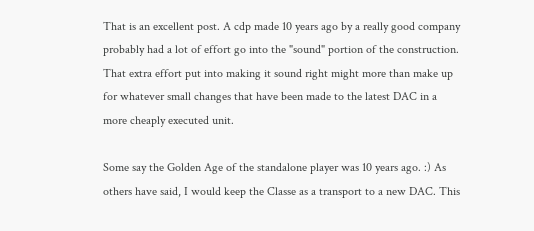That is an excellent post. A cdp made 10 years ago by a really good company probably had a lot of effort go into the "sound" portion of the construction. That extra effort put into making it sound right might more than make up for whatever small changes that have been made to the latest DAC in a more cheaply executed unit.

Some say the Golden Age of the standalone player was 10 years ago. :) As others have said, I would keep the Classe as a transport to a new DAC. This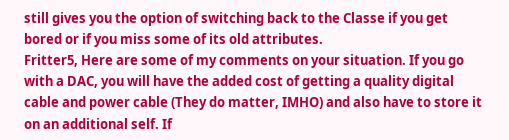still gives you the option of switching back to the Classe if you get bored or if you miss some of its old attributes.
Fritter5, Here are some of my comments on your situation. If you go with a DAC, you will have the added cost of getting a quality digital cable and power cable (They do matter, IMHO) and also have to store it on an additional self. If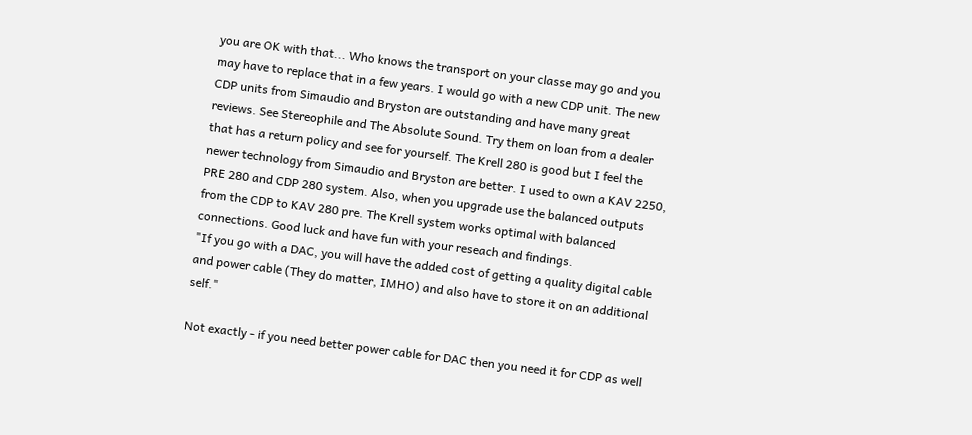you are OK with that... Who knows the transport on your classe may go and you may have to replace that in a few years. I would go with a new CDP unit. The new CDP units from Simaudio and Bryston are outstanding and have many great reviews. See Stereophile and The Absolute Sound. Try them on loan from a dealer that has a return policy and see for yourself. The Krell 280 is good but I feel the newer technology from Simaudio and Bryston are better. I used to own a KAV 2250, PRE 280 and CDP 280 system. Also, when you upgrade use the balanced outputs from the CDP to KAV 280 pre. The Krell system works optimal with balanced connections. Good luck and have fun with your reseach and findings.
"If you go with a DAC, you will have the added cost of getting a quality digital cable and power cable (They do matter, IMHO) and also have to store it on an additional self."

Not exactly - if you need better power cable for DAC then you need it for CDP as well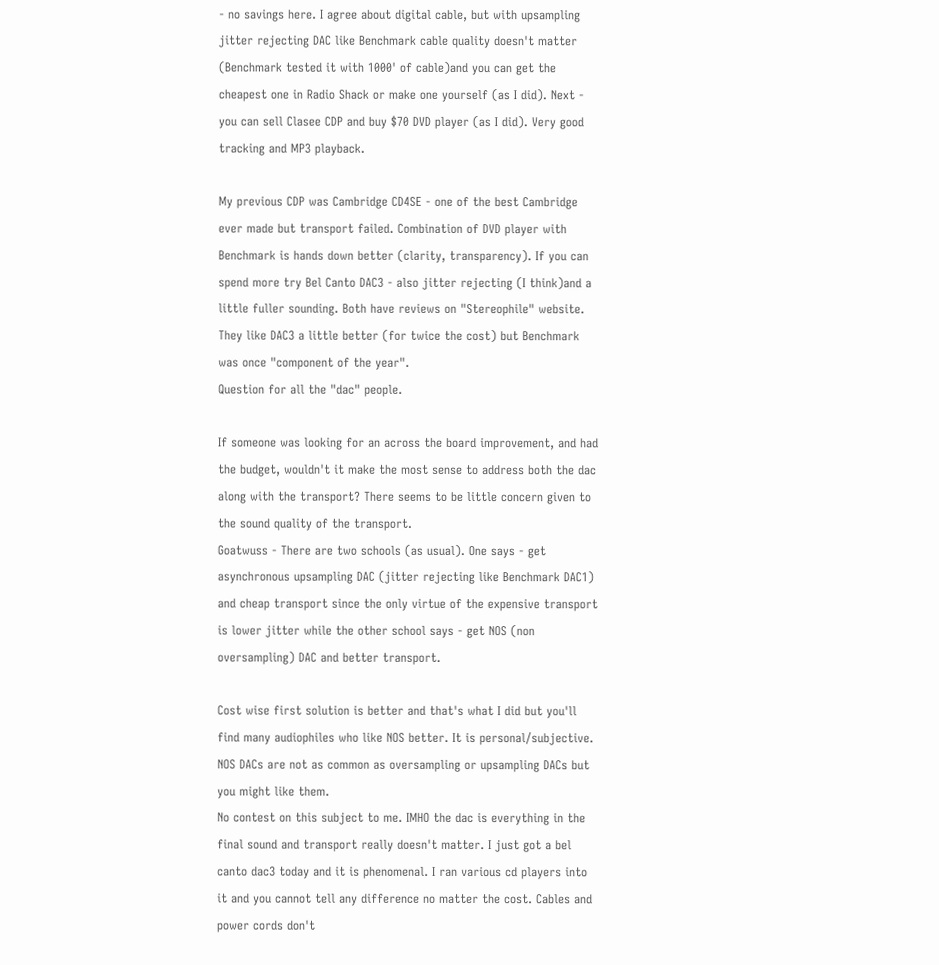- no savings here. I agree about digital cable, but with upsampling jitter rejecting DAC like Benchmark cable quality doesn't matter (Benchmark tested it with 1000' of cable)and you can get the cheapest one in Radio Shack or make one yourself (as I did). Next - you can sell Clasee CDP and buy $70 DVD player (as I did). Very good tracking and MP3 playback.

My previous CDP was Cambridge CD4SE - one of the best Cambridge ever made but transport failed. Combination of DVD player with Benchmark is hands down better (clarity, transparency). If you can spend more try Bel Canto DAC3 - also jitter rejecting (I think)and a little fuller sounding. Both have reviews on "Stereophile" website. They like DAC3 a little better (for twice the cost) but Benchmark was once "component of the year".
Question for all the "dac" people.

If someone was looking for an across the board improvement, and had the budget, wouldn't it make the most sense to address both the dac along with the transport? There seems to be little concern given to the sound quality of the transport.
Goatwuss - There are two schools (as usual). One says - get asynchronous upsampling DAC (jitter rejecting like Benchmark DAC1) and cheap transport since the only virtue of the expensive transport is lower jitter while the other school says - get NOS (non oversampling) DAC and better transport.

Cost wise first solution is better and that's what I did but you'll find many audiophiles who like NOS better. It is personal/subjective. NOS DACs are not as common as oversampling or upsampling DACs but you might like them.
No contest on this subject to me. IMHO the dac is everything in the final sound and transport really doesn't matter. I just got a bel canto dac3 today and it is phenomenal. I ran various cd players into it and you cannot tell any difference no matter the cost. Cables and power cords don't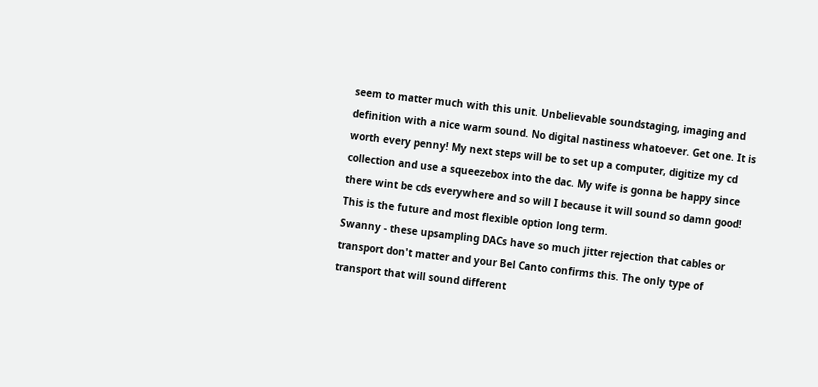seem to matter much with this unit. Unbelievable soundstaging, imaging and definition with a nice warm sound. No digital nastiness whatoever. Get one. It is worth every penny! My next steps will be to set up a computer, digitize my cd collection and use a squeezebox into the dac. My wife is gonna be happy since there wint be cds everywhere and so will I because it will sound so damn good! This is the future and most flexible option long term.
Swanny - these upsampling DACs have so much jitter rejection that cables or transport don't matter and your Bel Canto confirms this. The only type of transport that will sound different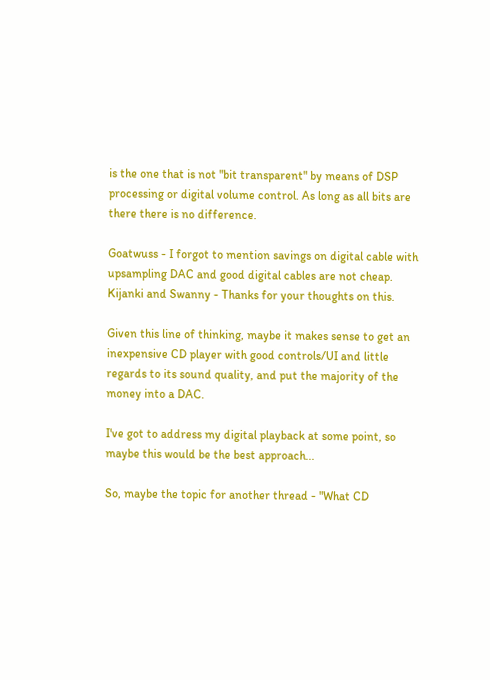is the one that is not "bit transparent" by means of DSP processing or digital volume control. As long as all bits are there there is no difference.

Goatwuss - I forgot to mention savings on digital cable with upsampling DAC and good digital cables are not cheap.
Kijanki and Swanny - Thanks for your thoughts on this.

Given this line of thinking, maybe it makes sense to get an inexpensive CD player with good controls/UI and little regards to its sound quality, and put the majority of the money into a DAC.

I've got to address my digital playback at some point, so maybe this would be the best approach...

So, maybe the topic for another thread - "What CD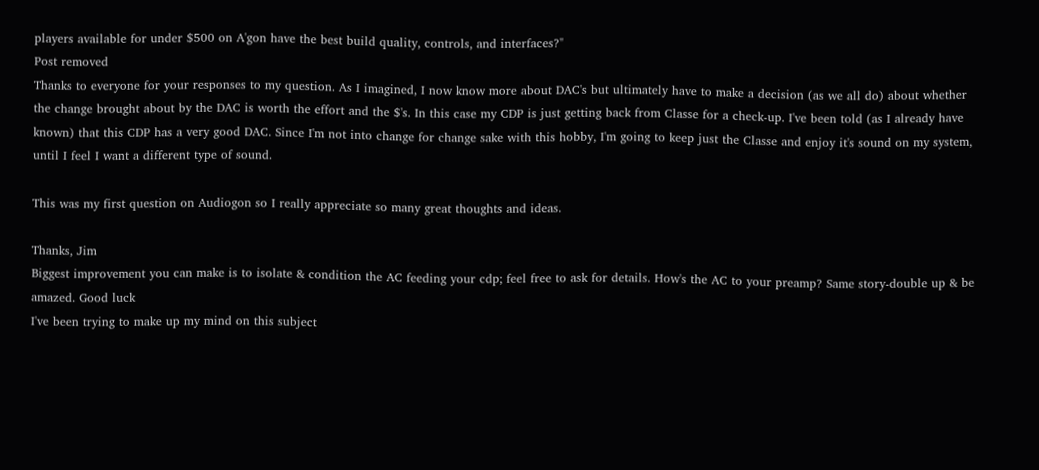players available for under $500 on A'gon have the best build quality, controls, and interfaces?"
Post removed
Thanks to everyone for your responses to my question. As I imagined, I now know more about DAC's but ultimately have to make a decision (as we all do) about whether the change brought about by the DAC is worth the effort and the $'s. In this case my CDP is just getting back from Classe for a check-up. I've been told (as I already have known) that this CDP has a very good DAC. Since I'm not into change for change sake with this hobby, I'm going to keep just the Classe and enjoy it's sound on my system, until I feel I want a different type of sound.

This was my first question on Audiogon so I really appreciate so many great thoughts and ideas.

Thanks, Jim
Biggest improvement you can make is to isolate & condition the AC feeding your cdp; feel free to ask for details. How's the AC to your preamp? Same story-double up & be amazed. Good luck
I've been trying to make up my mind on this subject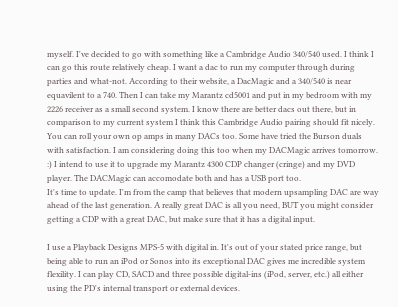myself. I've decided to go with something like a Cambridge Audio 340/540 used. I think I can go this route relatively cheap. I want a dac to run my computer through during parties and what-not. According to their website, a DacMagic and a 340/540 is near equavilent to a 740. Then I can take my Marantz cd5001 and put in my bedroom with my 2226 receiver as a small second system. I know there are better dacs out there, but in comparison to my current system I think this Cambridge Audio pairing should fit nicely.
You can roll your own op amps in many DACs too. Some have tried the Burson duals with satisfaction. I am considering doing this too when my DACMagic arrives tomorrow. :) I intend to use it to upgrade my Marantz 4300 CDP changer (cringe) and my DVD player. The DACMagic can accomodate both and has a USB port too.
It's time to update. I'm from the camp that believes that modern upsampling DAC are way ahead of the last generation. A really great DAC is all you need, BUT you might consider getting a CDP with a great DAC, but make sure that it has a digital input.

I use a Playback Designs MPS-5 with digital in. It's out of your stated price range, but being able to run an iPod or Sonos into its exceptional DAC gives me incredible system flexility. I can play CD, SACD and three possible digital-ins (iPod, server, etc.) all either using the PD's internal transport or external devices.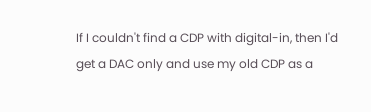If I couldn't find a CDP with digital-in, then I'd get a DAC only and use my old CDP as a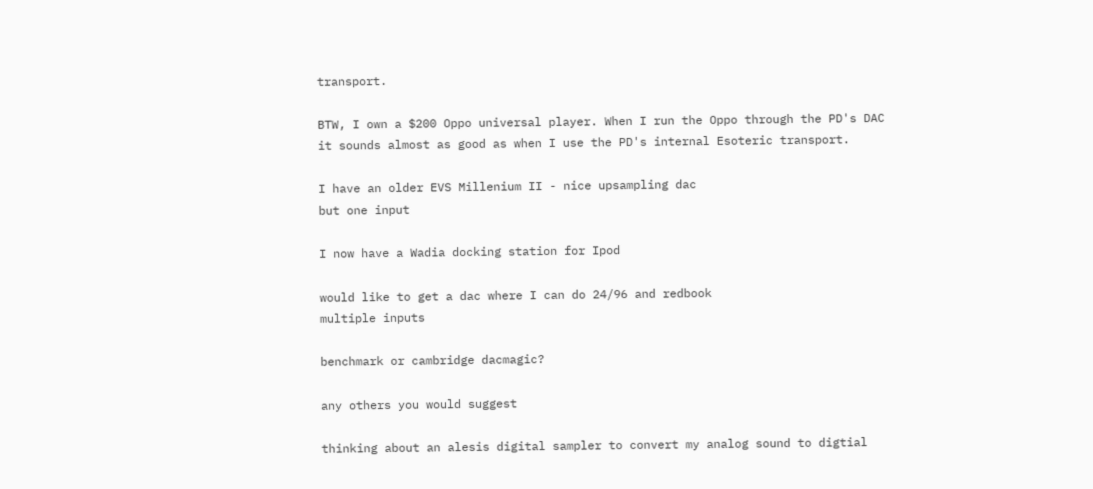transport.

BTW, I own a $200 Oppo universal player. When I run the Oppo through the PD's DAC it sounds almost as good as when I use the PD's internal Esoteric transport.

I have an older EVS Millenium II - nice upsampling dac
but one input

I now have a Wadia docking station for Ipod

would like to get a dac where I can do 24/96 and redbook
multiple inputs

benchmark or cambridge dacmagic?

any others you would suggest

thinking about an alesis digital sampler to convert my analog sound to digtial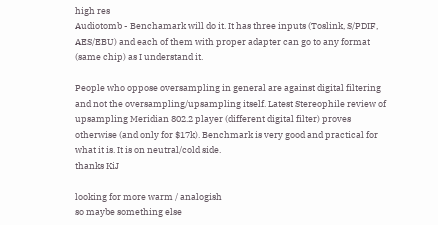high res
Audiotomb - Benchamark will do it. It has three inputs (Toslink, S/PDIF, AES/EBU) and each of them with proper adapter can go to any format (same chip) as I understand it.

People who oppose oversampling in general are against digital filtering and not the oversampling/upsampling itself. Latest Stereophile review of upsampling Meridian 802.2 player (different digital filter) proves otherwise (and only for $17k). Benchmark is very good and practical for what it is. It is on neutral/cold side.
thanks KiJ

looking for more warm / analogish
so maybe something else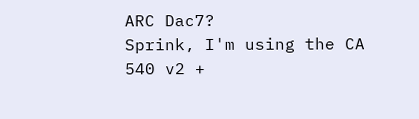ARC Dac7?
Sprink, I'm using the CA 540 v2 +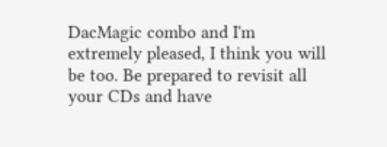DacMagic combo and I'm extremely pleased, I think you will be too. Be prepared to revisit all your CDs and have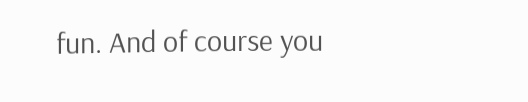fun. And of course you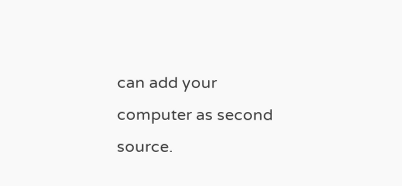can add your computer as second source.